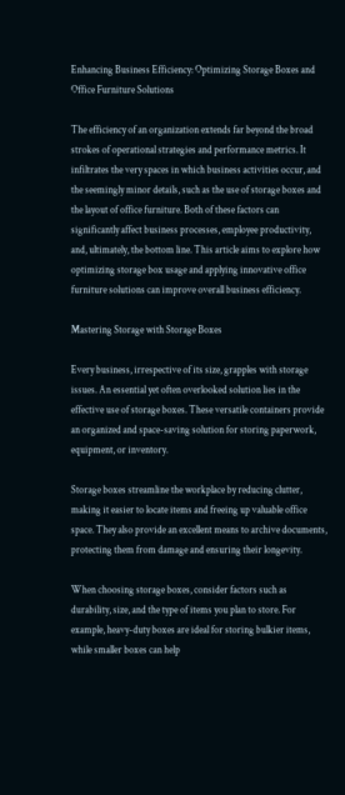Enhancing Business Efficiency: Optimizing Storage Boxes and Office Furniture Solutions

The efficiency of an organization extends far beyond the broad strokes of operational strategies and performance metrics. It infiltrates the very spaces in which business activities occur, and the seemingly minor details, such as the use of storage boxes and the layout of office furniture. Both of these factors can significantly affect business processes, employee productivity, and, ultimately, the bottom line. This article aims to explore how optimizing storage box usage and applying innovative office furniture solutions can improve overall business efficiency.

Mastering Storage with Storage Boxes

Every business, irrespective of its size, grapples with storage issues. An essential yet often overlooked solution lies in the effective use of storage boxes. These versatile containers provide an organized and space-saving solution for storing paperwork, equipment, or inventory.

Storage boxes streamline the workplace by reducing clutter, making it easier to locate items and freeing up valuable office space. They also provide an excellent means to archive documents, protecting them from damage and ensuring their longevity.

When choosing storage boxes, consider factors such as durability, size, and the type of items you plan to store. For example, heavy-duty boxes are ideal for storing bulkier items, while smaller boxes can help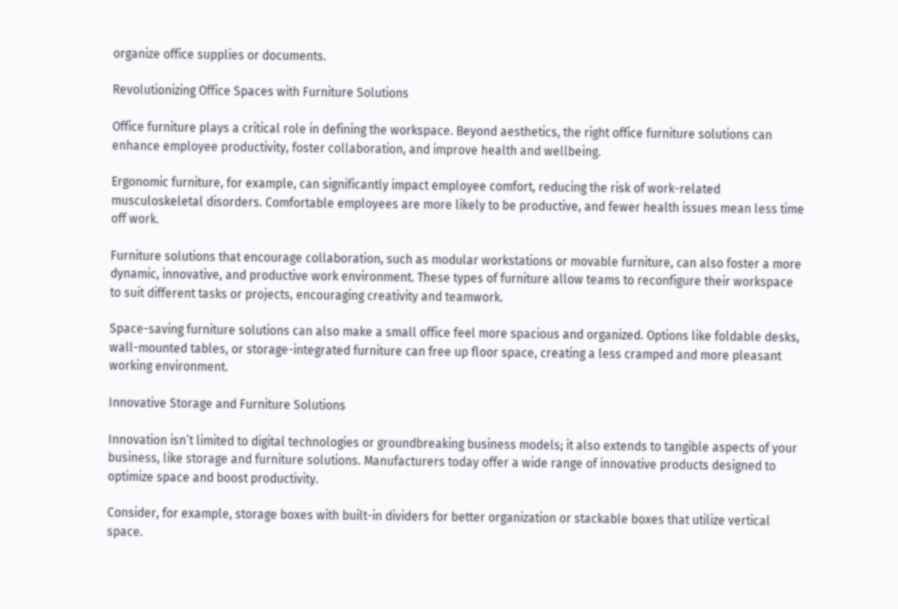organize office supplies or documents.

Revolutionizing Office Spaces with Furniture Solutions

Office furniture plays a critical role in defining the workspace. Beyond aesthetics, the right office furniture solutions can enhance employee productivity, foster collaboration, and improve health and wellbeing.

Ergonomic furniture, for example, can significantly impact employee comfort, reducing the risk of work-related musculoskeletal disorders. Comfortable employees are more likely to be productive, and fewer health issues mean less time off work.

Furniture solutions that encourage collaboration, such as modular workstations or movable furniture, can also foster a more dynamic, innovative, and productive work environment. These types of furniture allow teams to reconfigure their workspace to suit different tasks or projects, encouraging creativity and teamwork.

Space-saving furniture solutions can also make a small office feel more spacious and organized. Options like foldable desks, wall-mounted tables, or storage-integrated furniture can free up floor space, creating a less cramped and more pleasant working environment.

Innovative Storage and Furniture Solutions

Innovation isn’t limited to digital technologies or groundbreaking business models; it also extends to tangible aspects of your business, like storage and furniture solutions. Manufacturers today offer a wide range of innovative products designed to optimize space and boost productivity.

Consider, for example, storage boxes with built-in dividers for better organization or stackable boxes that utilize vertical space.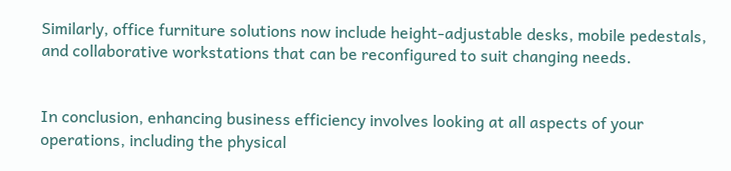Similarly, office furniture solutions now include height-adjustable desks, mobile pedestals, and collaborative workstations that can be reconfigured to suit changing needs.


In conclusion, enhancing business efficiency involves looking at all aspects of your operations, including the physical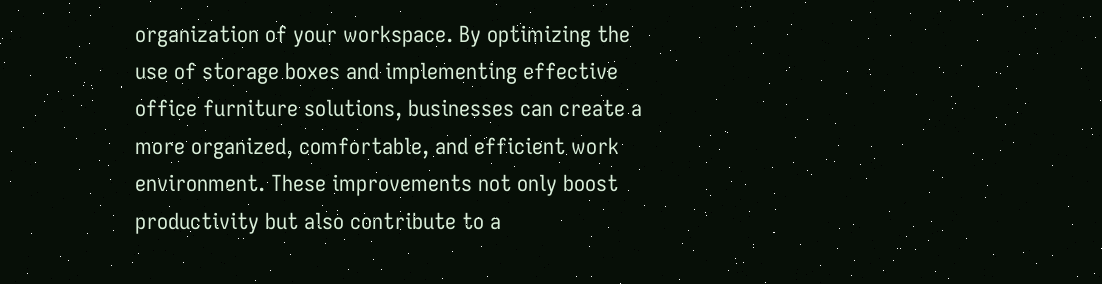organization of your workspace. By optimizing the use of storage boxes and implementing effective office furniture solutions, businesses can create a more organized, comfortable, and efficient work environment. These improvements not only boost productivity but also contribute to a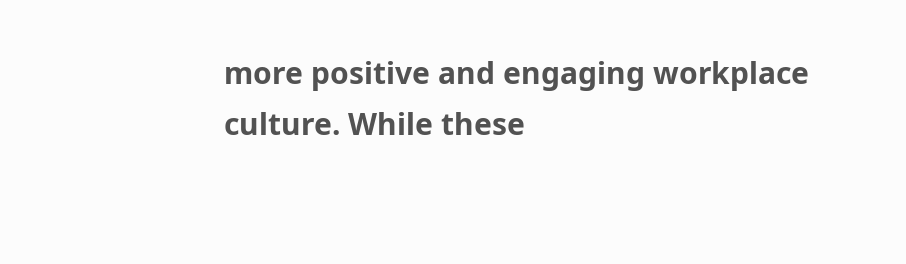more positive and engaging workplace culture. While these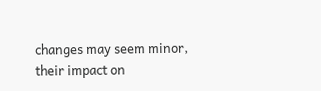changes may seem minor, their impact on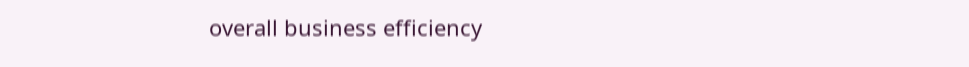overall business efficiency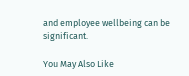and employee wellbeing can be significant.

You May Also Like